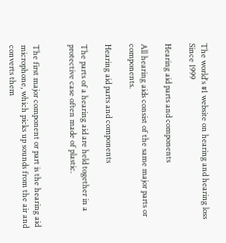The world's #1 website on hearing and hearing loss
Since 1999

Hearing aid parts and components

All hearing aids consist of the same major parts or components.

Hearing aid parts and components

The parts of a hearing aid are held together in a protective case often made of plastic.


The first major component or part is the hearing aid microphone, which picks up sounds from the air and converts them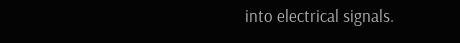into electrical signals.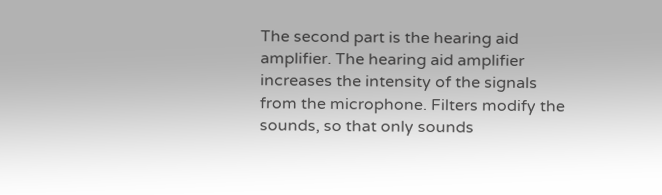The second part is the hearing aid amplifier. The hearing aid amplifier increases the intensity of the signals from the microphone. Filters modify the sounds, so that only sounds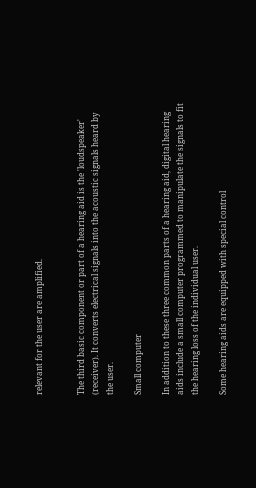relevant for the user are amplified.


The third basic component or part of a hearing aid is the 'loudspeaker' (receiver). It converts electrical signals into the acoustic signals heard by the user.

Small computer

In addition to these three common parts of a hearing aid, digital hearing aids include a small computer programmed to manipulate the signals to fit the hearing loss of the individual user.

Some hearing aids are equipped with special control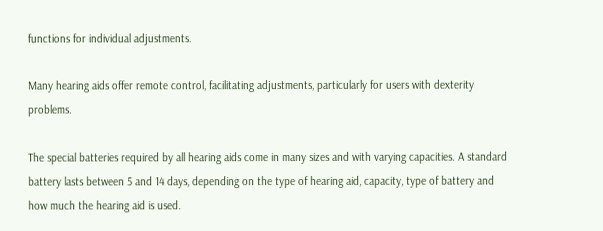functions for individual adjustments.

Many hearing aids offer remote control, facilitating adjustments, particularly for users with dexterity problems.

The special batteries required by all hearing aids come in many sizes and with varying capacities. A standard battery lasts between 5 and 14 days, depending on the type of hearing aid, capacity, type of battery and how much the hearing aid is used.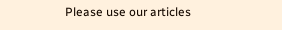Please use our articles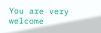You are very welcome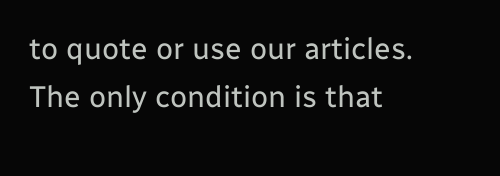to quote or use our articles. The only condition is that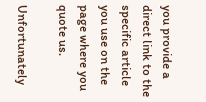you provide a direct link to the specific article you use on the page where you quote us.

Unfortunately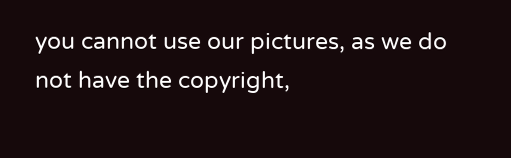you cannot use our pictures, as we do not have the copyright,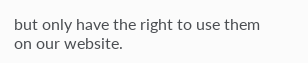but only have the right to use them on our website.